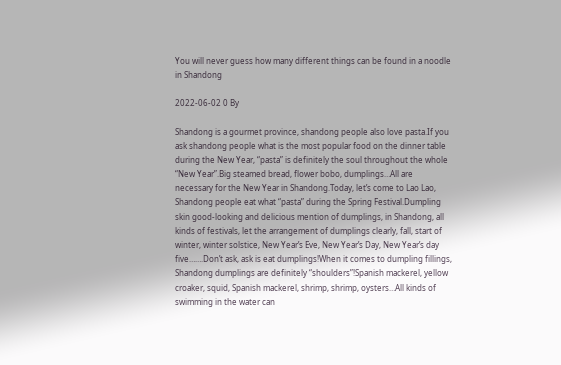You will never guess how many different things can be found in a noodle in Shandong

2022-06-02 0 By

Shandong is a gourmet province, shandong people also love pasta.If you ask shandong people what is the most popular food on the dinner table during the New Year, “pasta” is definitely the soul throughout the whole “New Year”.Big steamed bread, flower bobo, dumplings…All are necessary for the New Year in Shandong.Today, let’s come to Lao Lao, Shandong people eat what “pasta” during the Spring Festival.Dumpling skin good-looking and delicious mention of dumplings, in Shandong, all kinds of festivals, let the arrangement of dumplings clearly, fall, start of winter, winter solstice, New Year’s Eve, New Year’s Day, New Year’s day five…….Don’t ask, ask is eat dumplings!When it comes to dumpling fillings, Shandong dumplings are definitely “shoulders”!Spanish mackerel, yellow croaker, squid, Spanish mackerel, shrimp, shrimp, oysters…All kinds of swimming in the water can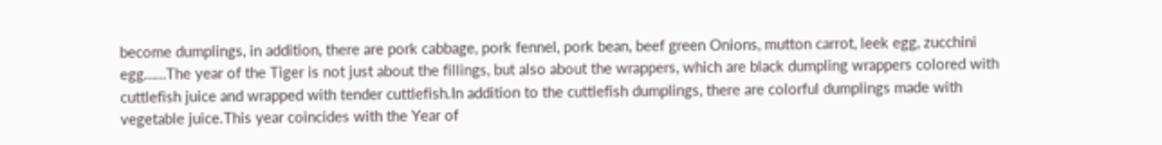become dumplings, in addition, there are pork cabbage, pork fennel, pork bean, beef green Onions, mutton carrot, leek egg, zucchini egg……The year of the Tiger is not just about the fillings, but also about the wrappers, which are black dumpling wrappers colored with cuttlefish juice and wrapped with tender cuttlefish.In addition to the cuttlefish dumplings, there are colorful dumplings made with vegetable juice.This year coincides with the Year of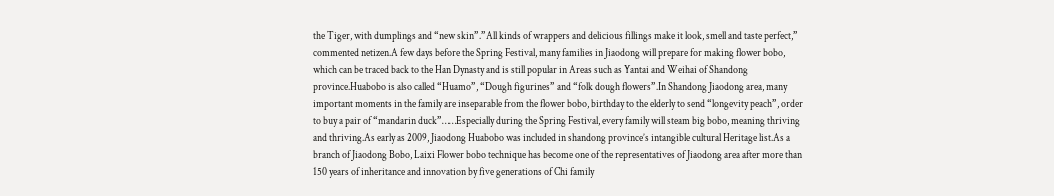the Tiger, with dumplings and “new skin”.”All kinds of wrappers and delicious fillings make it look, smell and taste perfect,” commented netizen.A few days before the Spring Festival, many families in Jiaodong will prepare for making flower bobo, which can be traced back to the Han Dynasty and is still popular in Areas such as Yantai and Weihai of Shandong province.Huabobo is also called “Huamo”, “Dough figurines” and “folk dough flowers”.In Shandong Jiaodong area, many important moments in the family are inseparable from the flower bobo, birthday to the elderly to send “longevity peach”, order to buy a pair of “mandarin duck”……Especially during the Spring Festival, every family will steam big bobo, meaning thriving and thriving.As early as 2009, Jiaodong Huabobo was included in shandong province’s intangible cultural Heritage list.As a branch of Jiaodong Bobo, Laixi Flower bobo technique has become one of the representatives of Jiaodong area after more than 150 years of inheritance and innovation by five generations of Chi family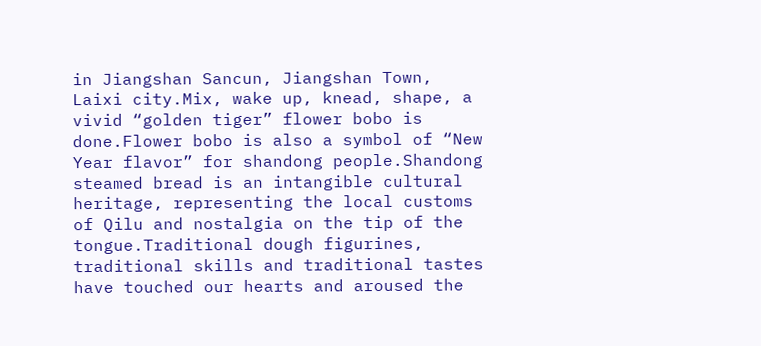in Jiangshan Sancun, Jiangshan Town, Laixi city.Mix, wake up, knead, shape, a vivid “golden tiger” flower bobo is done.Flower bobo is also a symbol of “New Year flavor” for shandong people.Shandong steamed bread is an intangible cultural heritage, representing the local customs of Qilu and nostalgia on the tip of the tongue.Traditional dough figurines, traditional skills and traditional tastes have touched our hearts and aroused the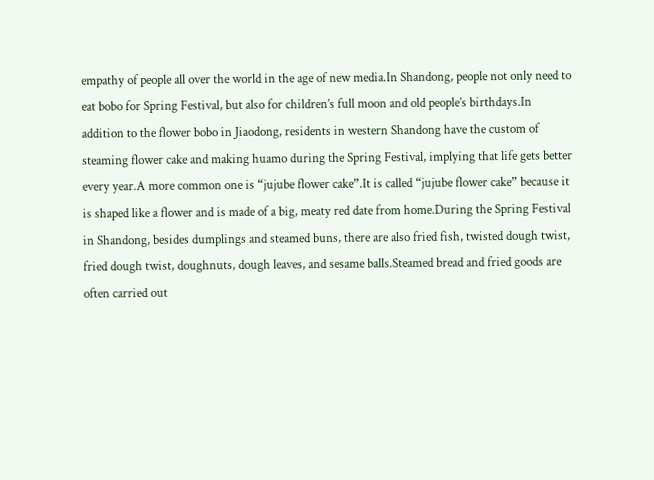empathy of people all over the world in the age of new media.In Shandong, people not only need to eat bobo for Spring Festival, but also for children’s full moon and old people’s birthdays.In addition to the flower bobo in Jiaodong, residents in western Shandong have the custom of steaming flower cake and making huamo during the Spring Festival, implying that life gets better every year.A more common one is “jujube flower cake”.It is called “jujube flower cake” because it is shaped like a flower and is made of a big, meaty red date from home.During the Spring Festival in Shandong, besides dumplings and steamed buns, there are also fried fish, twisted dough twist, fried dough twist, doughnuts, dough leaves, and sesame balls.Steamed bread and fried goods are often carried out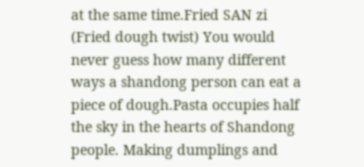at the same time.Fried SAN zi (Fried dough twist) You would never guess how many different ways a shandong person can eat a piece of dough.Pasta occupies half the sky in the hearts of Shandong people. Making dumplings and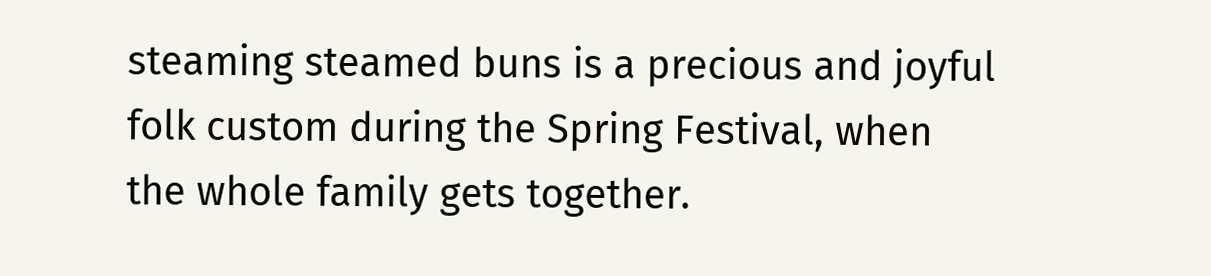steaming steamed buns is a precious and joyful folk custom during the Spring Festival, when the whole family gets together.